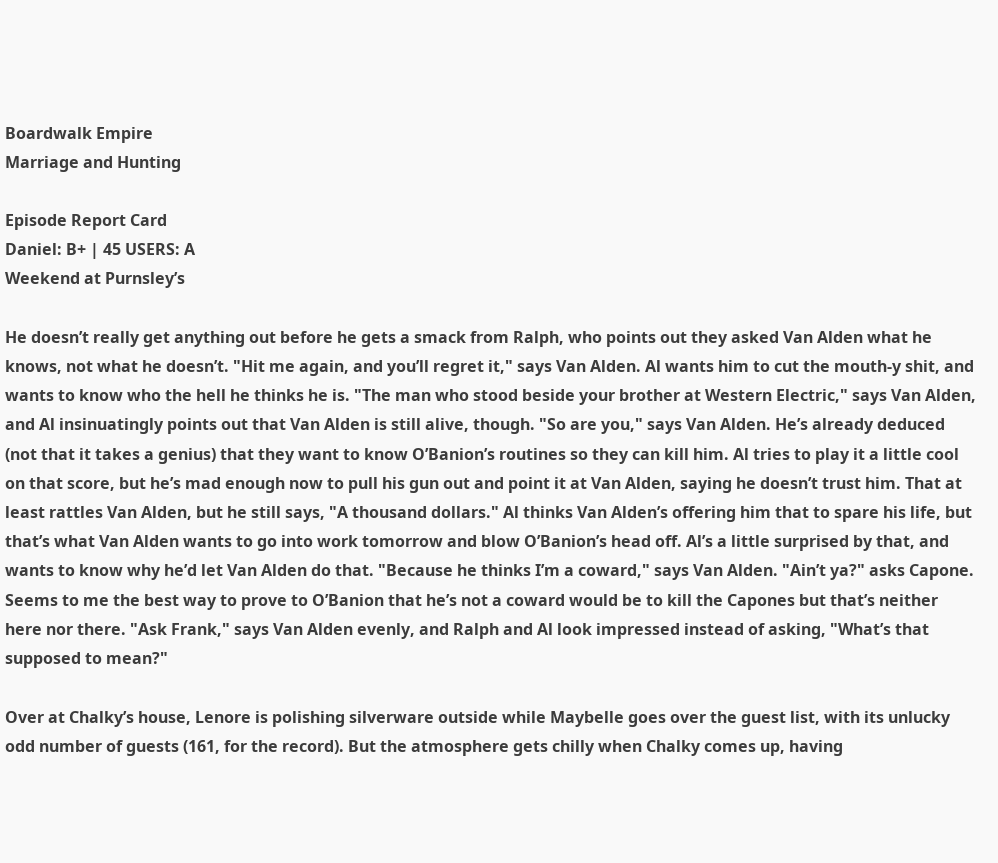Boardwalk Empire
Marriage and Hunting

Episode Report Card
Daniel: B+ | 45 USERS: A
Weekend at Purnsley’s

He doesn’t really get anything out before he gets a smack from Ralph, who points out they asked Van Alden what he knows, not what he doesn’t. "Hit me again, and you’ll regret it," says Van Alden. Al wants him to cut the mouth-y shit, and wants to know who the hell he thinks he is. "The man who stood beside your brother at Western Electric," says Van Alden, and Al insinuatingly points out that Van Alden is still alive, though. "So are you," says Van Alden. He’s already deduced (not that it takes a genius) that they want to know O’Banion’s routines so they can kill him. Al tries to play it a little cool on that score, but he’s mad enough now to pull his gun out and point it at Van Alden, saying he doesn’t trust him. That at least rattles Van Alden, but he still says, "A thousand dollars." Al thinks Van Alden’s offering him that to spare his life, but that’s what Van Alden wants to go into work tomorrow and blow O’Banion’s head off. Al’s a little surprised by that, and wants to know why he’d let Van Alden do that. "Because he thinks I’m a coward," says Van Alden. "Ain’t ya?" asks Capone. Seems to me the best way to prove to O’Banion that he’s not a coward would be to kill the Capones but that’s neither here nor there. "Ask Frank," says Van Alden evenly, and Ralph and Al look impressed instead of asking, "What’s that supposed to mean?"

Over at Chalky’s house, Lenore is polishing silverware outside while Maybelle goes over the guest list, with its unlucky odd number of guests (161, for the record). But the atmosphere gets chilly when Chalky comes up, having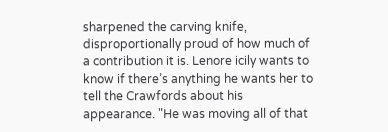sharpened the carving knife, disproportionally proud of how much of a contribution it is. Lenore icily wants to know if there’s anything he wants her to tell the Crawfords about his appearance. "He was moving all of that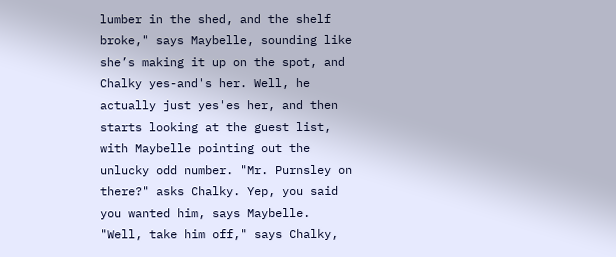lumber in the shed, and the shelf broke," says Maybelle, sounding like she’s making it up on the spot, and Chalky yes-and's her. Well, he actually just yes'es her, and then starts looking at the guest list, with Maybelle pointing out the unlucky odd number. "Mr. Purnsley on there?" asks Chalky. Yep, you said you wanted him, says Maybelle. "Well, take him off," says Chalky,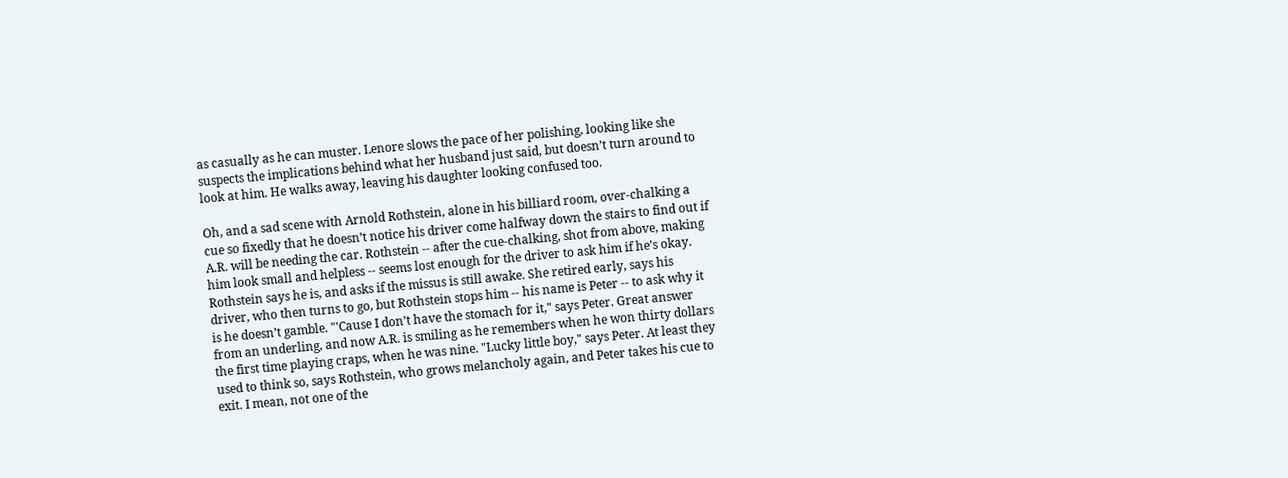as casually as he can muster. Lenore slows the pace of her polishing, looking like she suspects the implications behind what her husband just said, but doesn’t turn around to look at him. He walks away, leaving his daughter looking confused too.

Oh, and a sad scene with Arnold Rothstein, alone in his billiard room, over-chalking a cue so fixedly that he doesn’t notice his driver come halfway down the stairs to find out if A.R. will be needing the car. Rothstein -- after the cue-chalking, shot from above, making him look small and helpless -- seems lost enough for the driver to ask him if he’s okay. Rothstein says he is, and asks if the missus is still awake. She retired early, says his driver, who then turns to go, but Rothstein stops him -- his name is Peter -- to ask why it is he doesn’t gamble. "'Cause I don’t have the stomach for it," says Peter. Great answer from an underling, and now A.R. is smiling as he remembers when he won thirty dollars the first time playing craps, when he was nine. "Lucky little boy," says Peter. At least they used to think so, says Rothstein, who grows melancholy again, and Peter takes his cue to exit. I mean, not one of the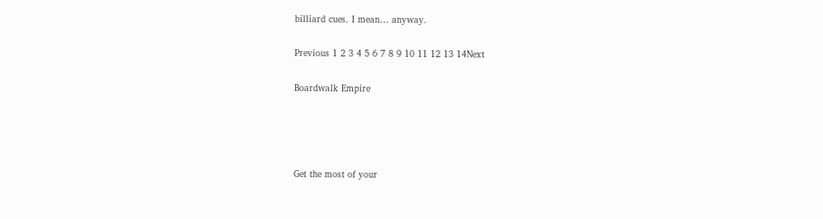billiard cues. I mean… anyway.

Previous 1 2 3 4 5 6 7 8 9 10 11 12 13 14Next

Boardwalk Empire




Get the most of your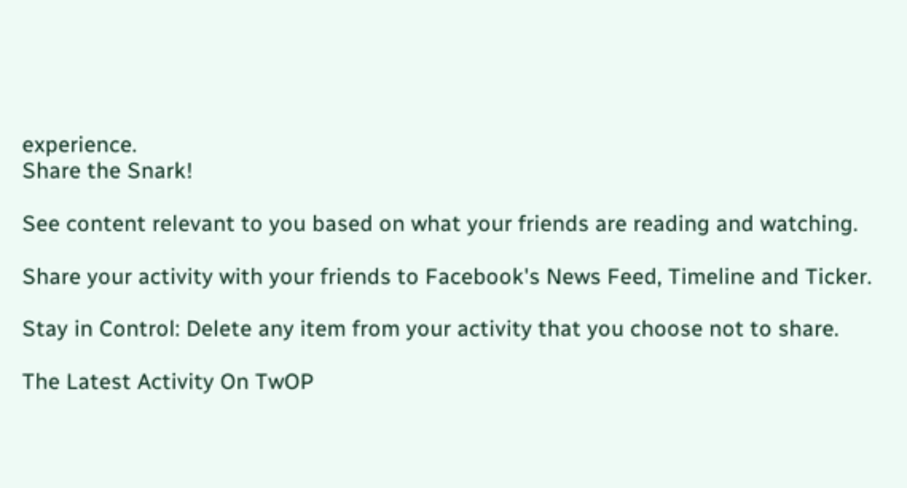experience.
Share the Snark!

See content relevant to you based on what your friends are reading and watching.

Share your activity with your friends to Facebook's News Feed, Timeline and Ticker.

Stay in Control: Delete any item from your activity that you choose not to share.

The Latest Activity On TwOP